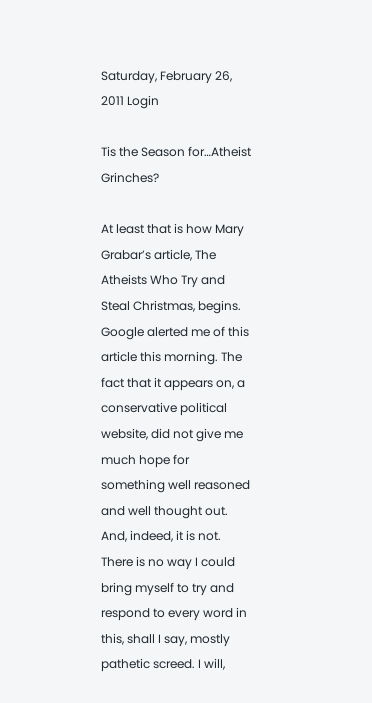Saturday, February 26, 2011 Login

Tis the Season for…Atheist Grinches?

At least that is how Mary Grabar’s article, The Atheists Who Try and Steal Christmas, begins. Google alerted me of this article this morning. The fact that it appears on, a conservative political website, did not give me much hope for something well reasoned and well thought out. And, indeed, it is not. There is no way I could bring myself to try and respond to every word in this, shall I say, mostly pathetic screed. I will,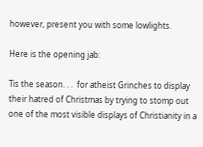however, present you with some lowlights.

Here is the opening jab:

Tis the season. . .  for atheist Grinches to display their hatred of Christmas by trying to stomp out one of the most visible displays of Christianity in a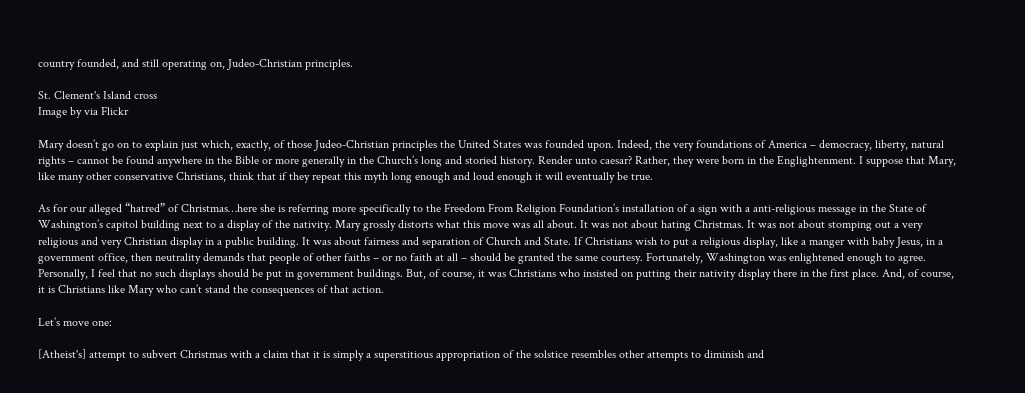country founded, and still operating on, Judeo-Christian principles.

St. Clement's Island cross
Image by via Flickr

Mary doesn’t go on to explain just which, exactly, of those Judeo-Christian principles the United States was founded upon. Indeed, the very foundations of America – democracy, liberty, natural rights – cannot be found anywhere in the Bible or more generally in the Church’s long and storied history. Render unto caesar? Rather, they were born in the Englightenment. I suppose that Mary, like many other conservative Christians, think that if they repeat this myth long enough and loud enough it will eventually be true.

As for our alleged “hatred” of Christmas…here she is referring more specifically to the Freedom From Religion Foundation’s installation of a sign with a anti-religious message in the State of Washington’s capitol building next to a display of the nativity. Mary grossly distorts what this move was all about. It was not about hating Christmas. It was not about stomping out a very religious and very Christian display in a public building. It was about fairness and separation of Church and State. If Christians wish to put a religious display, like a manger with baby Jesus, in a government office, then neutrality demands that people of other faiths – or no faith at all – should be granted the same courtesy. Fortunately, Washington was enlightened enough to agree. Personally, I feel that no such displays should be put in government buildings. But, of course, it was Christians who insisted on putting their nativity display there in the first place. And, of course, it is Christians like Mary who can’t stand the consequences of that action.

Let’s move one:

[Atheist's] attempt to subvert Christmas with a claim that it is simply a superstitious appropriation of the solstice resembles other attempts to diminish and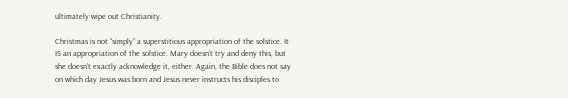ultimately wipe out Christianity.

Christmas is not “simply” a superstitious appropriation of the solstice. It IS an appropriation of the solstice. Mary doesn’t try and deny this, but she doesn’t exactly acknowledge it, either. Again, the Bible does not say on which day Jesus was born and Jesus never instructs his disciples to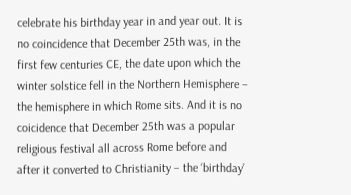celebrate his birthday year in and year out. It is no coincidence that December 25th was, in the first few centuries CE, the date upon which the winter solstice fell in the Northern Hemisphere – the hemisphere in which Rome sits. And it is no coicidence that December 25th was a popular religious festival all across Rome before and after it converted to Christianity – the ‘birthday’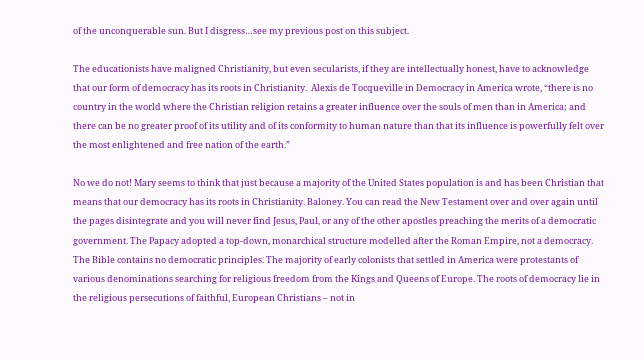of the unconquerable sun. But I disgress…see my previous post on this subject.

The educationists have maligned Christianity, but even secularists, if they are intellectually honest, have to acknowledge that our form of democracy has its roots in Christianity.  Alexis de Tocqueville in Democracy in America wrote, “there is no country in the world where the Christian religion retains a greater influence over the souls of men than in America; and there can be no greater proof of its utility and of its conformity to human nature than that its influence is powerfully felt over the most enlightened and free nation of the earth.”

No we do not! Mary seems to think that just because a majority of the United States population is and has been Christian that means that our democracy has its roots in Christianity. Baloney. You can read the New Testament over and over again until the pages disintegrate and you will never find Jesus, Paul, or any of the other apostles preaching the merits of a democratic government. The Papacy adopted a top-down, monarchical structure modelled after the Roman Empire, not a democracy. The Bible contains no democratic principles. The majority of early colonists that settled in America were protestants of various denominations searching for religious freedom from the Kings and Queens of Europe. The roots of democracy lie in the religious persecutions of faithful, European Christians – not in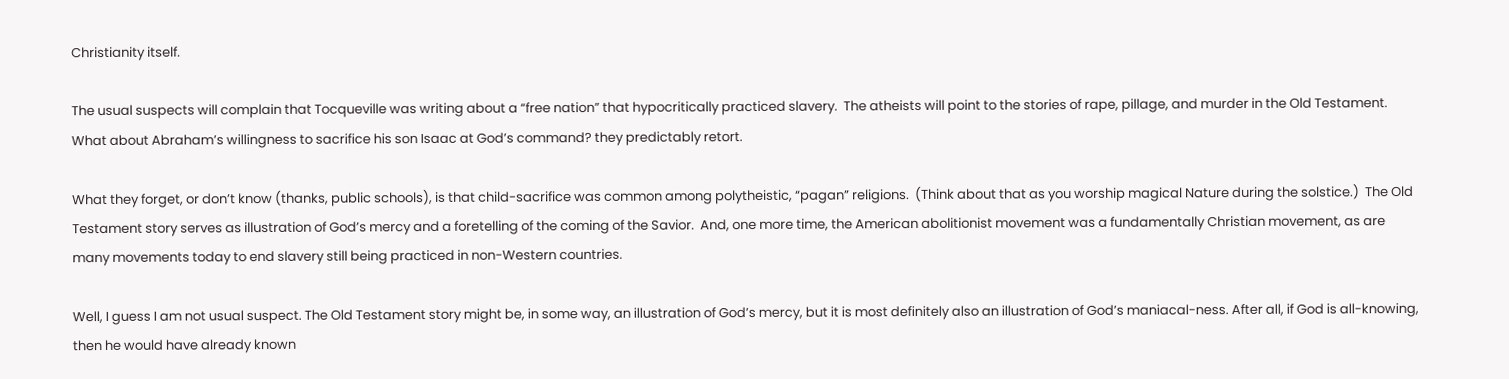Christianity itself.

The usual suspects will complain that Tocqueville was writing about a “free nation” that hypocritically practiced slavery.  The atheists will point to the stories of rape, pillage, and murder in the Old Testament.  What about Abraham’s willingness to sacrifice his son Isaac at God’s command? they predictably retort.

What they forget, or don’t know (thanks, public schools), is that child-sacrifice was common among polytheistic, “pagan” religions.  (Think about that as you worship magical Nature during the solstice.)  The Old Testament story serves as illustration of God’s mercy and a foretelling of the coming of the Savior.  And, one more time, the American abolitionist movement was a fundamentally Christian movement, as are many movements today to end slavery still being practiced in non-Western countries.

Well, I guess I am not usual suspect. The Old Testament story might be, in some way, an illustration of God’s mercy, but it is most definitely also an illustration of God’s maniacal-ness. After all, if God is all-knowing, then he would have already known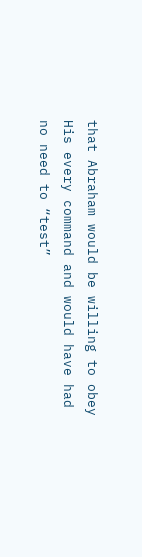that Abraham would be willing to obey His every command and would have had no need to “test”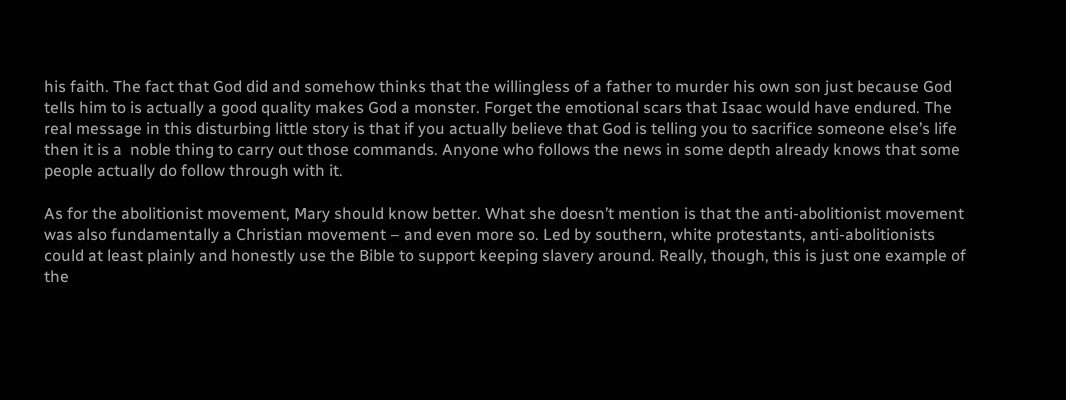his faith. The fact that God did and somehow thinks that the willingless of a father to murder his own son just because God tells him to is actually a good quality makes God a monster. Forget the emotional scars that Isaac would have endured. The real message in this disturbing little story is that if you actually believe that God is telling you to sacrifice someone else’s life then it is a  noble thing to carry out those commands. Anyone who follows the news in some depth already knows that some people actually do follow through with it.

As for the abolitionist movement, Mary should know better. What she doesn’t mention is that the anti-abolitionist movement was also fundamentally a Christian movement – and even more so. Led by southern, white protestants, anti-abolitionists could at least plainly and honestly use the Bible to support keeping slavery around. Really, though, this is just one example of the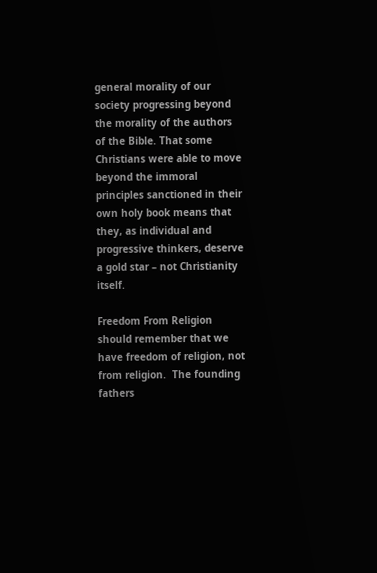general morality of our society progressing beyond the morality of the authors of the Bible. That some Christians were able to move beyond the immoral principles sanctioned in their own holy book means that they, as individual and progressive thinkers, deserve a gold star – not Christianity itself.

Freedom From Religion should remember that we have freedom of religion, not from religion.  The founding fathers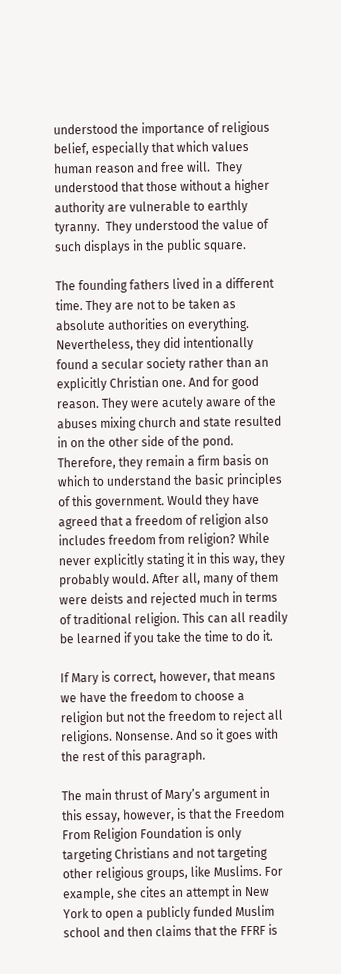understood the importance of religious belief, especially that which values human reason and free will.  They understood that those without a higher authority are vulnerable to earthly tyranny.  They understood the value of such displays in the public square.

The founding fathers lived in a different time. They are not to be taken as absolute authorities on everything. Nevertheless, they did intentionally found a secular society rather than an explicitly Christian one. And for good reason. They were acutely aware of the abuses mixing church and state resulted in on the other side of the pond. Therefore, they remain a firm basis on which to understand the basic principles of this government. Would they have agreed that a freedom of religion also includes freedom from religion? While never explicitly stating it in this way, they probably would. After all, many of them were deists and rejected much in terms of traditional religion. This can all readily be learned if you take the time to do it.

If Mary is correct, however, that means we have the freedom to choose a religion but not the freedom to reject all religions. Nonsense. And so it goes with the rest of this paragraph.

The main thrust of Mary’s argument in this essay, however, is that the Freedom From Religion Foundation is only targeting Christians and not targeting other religious groups, like Muslims. For example, she cites an attempt in New York to open a publicly funded Muslim school and then claims that the FFRF is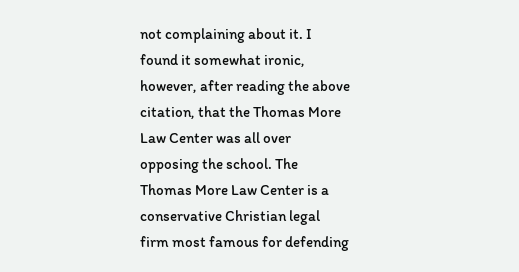not complaining about it. I found it somewhat ironic, however, after reading the above citation, that the Thomas More Law Center was all over opposing the school. The Thomas More Law Center is a conservative Christian legal firm most famous for defending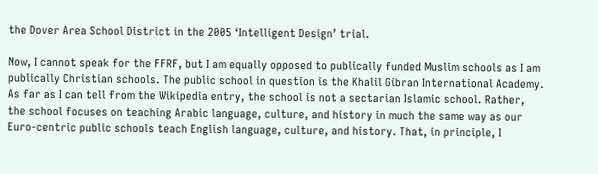the Dover Area School District in the 2005 ‘Intelligent Design’ trial.

Now, I cannot speak for the FFRF, but I am equally opposed to publically funded Muslim schools as I am publically Christian schools. The public school in question is the Khalil Gibran International Academy. As far as I can tell from the Wikipedia entry, the school is not a sectarian Islamic school. Rather, the school focuses on teaching Arabic language, culture, and history in much the same way as our Euro-centric public schools teach English language, culture, and history. That, in principle, I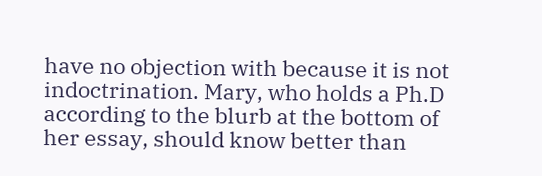have no objection with because it is not indoctrination. Mary, who holds a Ph.D according to the blurb at the bottom of her essay, should know better than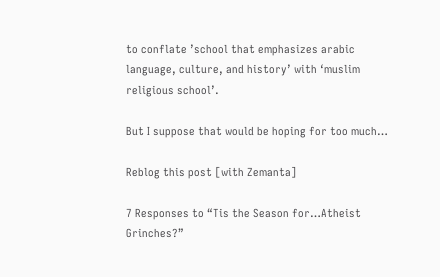to conflate ’school that emphasizes arabic language, culture, and history’ with ‘muslim religious school’.

But I suppose that would be hoping for too much…

Reblog this post [with Zemanta]

7 Responses to “Tis the Season for…Atheist Grinches?”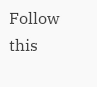Follow this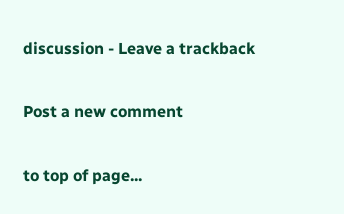discussion - Leave a trackback

Post a new comment

to top of page...